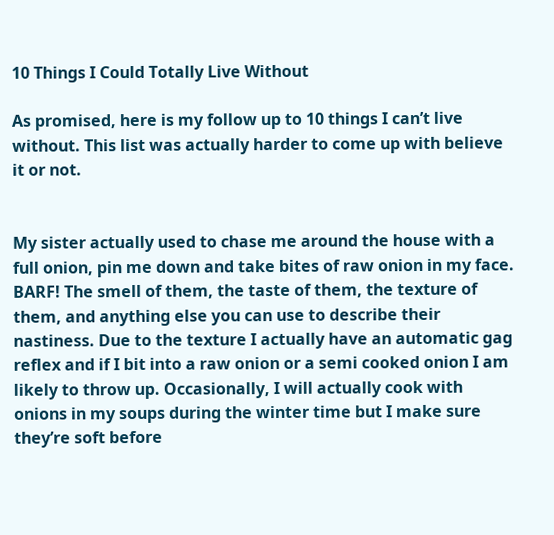10 Things I Could Totally Live Without

As promised, here is my follow up to 10 things I can’t live without. This list was actually harder to come up with believe it or not.


My sister actually used to chase me around the house with a full onion, pin me down and take bites of raw onion in my face. BARF! The smell of them, the taste of them, the texture of them, and anything else you can use to describe their nastiness. Due to the texture I actually have an automatic gag reflex and if I bit into a raw onion or a semi cooked onion I am likely to throw up. Occasionally, I will actually cook with onions in my soups during the winter time but I make sure they’re soft before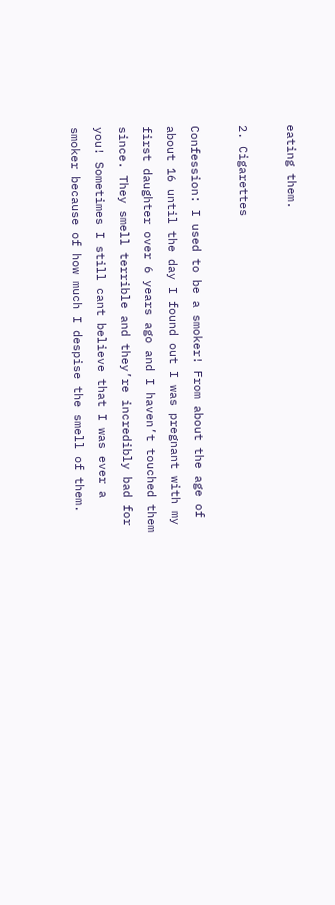eating them.

2. Cigarettes

Confession: I used to be a smoker! From about the age of about 16 until the day I found out I was pregnant with my first daughter over 6 years ago and I haven’t touched them since. They smell terrible and they’re incredibly bad for you! Sometimes I still cant believe that I was ever a smoker because of how much I despise the smell of them.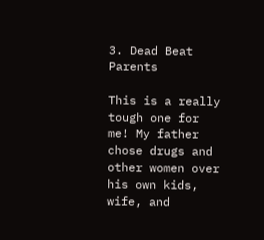3. Dead Beat Parents

This is a really tough one for me! My father chose drugs and other women over his own kids, wife, and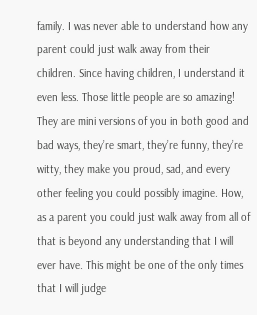family. I was never able to understand how any parent could just walk away from their children. Since having children, I understand it even less. Those little people are so amazing! They are mini versions of you in both good and bad ways, they’re smart, they’re funny, they’re witty, they make you proud, sad, and every other feeling you could possibly imagine. How, as a parent you could just walk away from all of that is beyond any understanding that I will ever have. This might be one of the only times that I will judge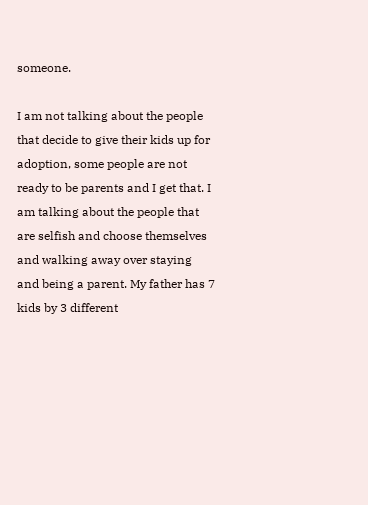someone.

I am not talking about the people that decide to give their kids up for adoption, some people are not ready to be parents and I get that. I am talking about the people that are selfish and choose themselves and walking away over staying and being a parent. My father has 7 kids by 3 different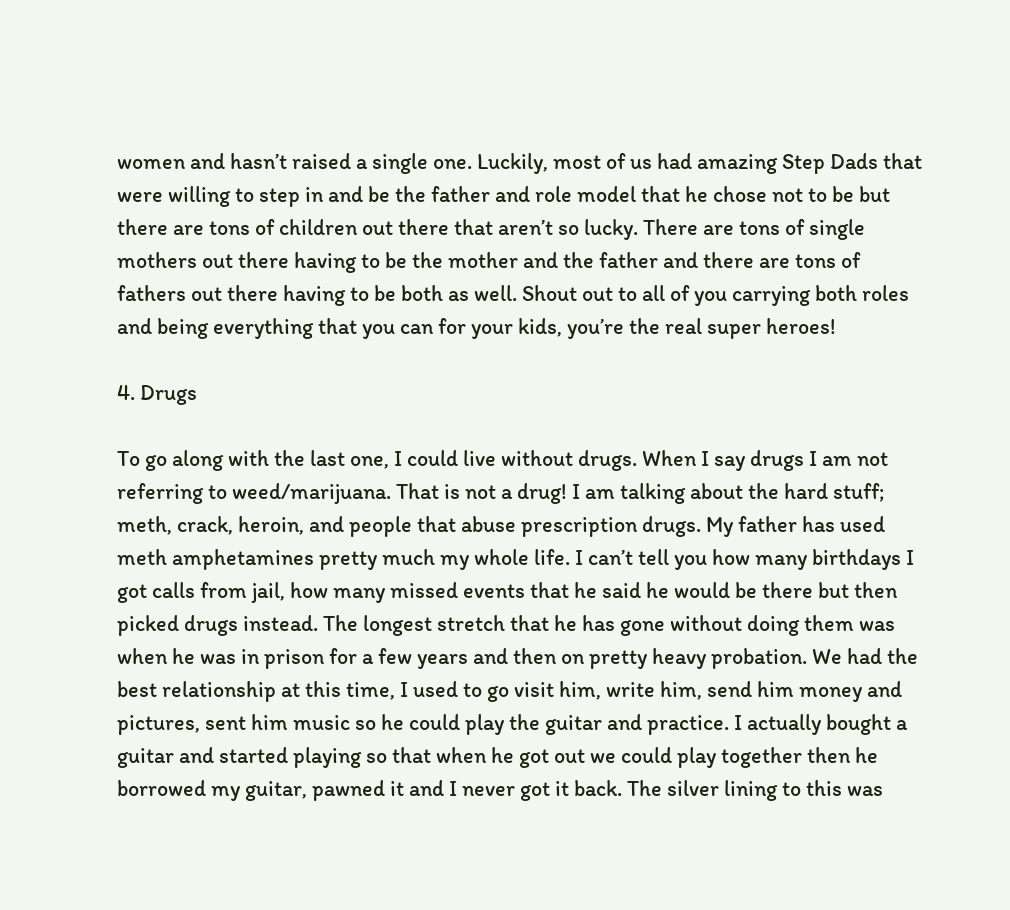women and hasn’t raised a single one. Luckily, most of us had amazing Step Dads that were willing to step in and be the father and role model that he chose not to be but there are tons of children out there that aren’t so lucky. There are tons of single mothers out there having to be the mother and the father and there are tons of fathers out there having to be both as well. Shout out to all of you carrying both roles and being everything that you can for your kids, you’re the real super heroes!

4. Drugs

To go along with the last one, I could live without drugs. When I say drugs I am not referring to weed/marijuana. That is not a drug! I am talking about the hard stuff; meth, crack, heroin, and people that abuse prescription drugs. My father has used meth amphetamines pretty much my whole life. I can’t tell you how many birthdays I got calls from jail, how many missed events that he said he would be there but then picked drugs instead. The longest stretch that he has gone without doing them was when he was in prison for a few years and then on pretty heavy probation. We had the best relationship at this time, I used to go visit him, write him, send him money and pictures, sent him music so he could play the guitar and practice. I actually bought a guitar and started playing so that when he got out we could play together then he borrowed my guitar, pawned it and I never got it back. The silver lining to this was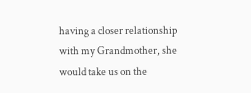having a closer relationship with my Grandmother, she would take us on the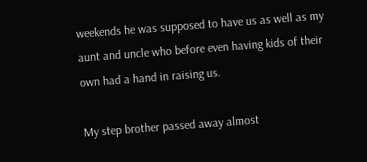weekends he was supposed to have us as well as my aunt and uncle who before even having kids of their own had a hand in raising us.

My step brother passed away almost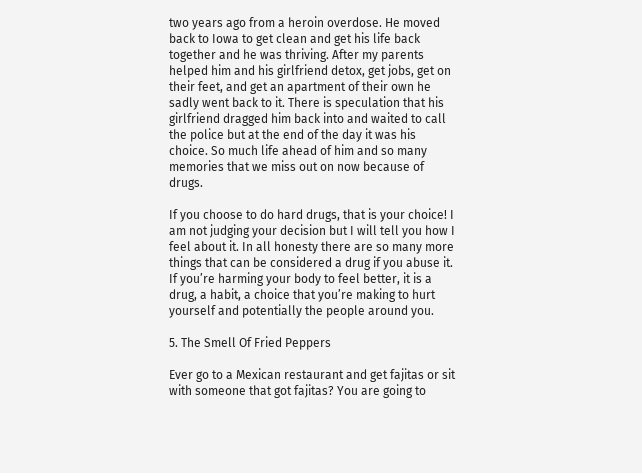two years ago from a heroin overdose. He moved back to Iowa to get clean and get his life back together and he was thriving. After my parents helped him and his girlfriend detox, get jobs, get on their feet, and get an apartment of their own he sadly went back to it. There is speculation that his girlfriend dragged him back into and waited to call the police but at the end of the day it was his choice. So much life ahead of him and so many memories that we miss out on now because of drugs.

If you choose to do hard drugs, that is your choice! I am not judging your decision but I will tell you how I feel about it. In all honesty there are so many more things that can be considered a drug if you abuse it. If you’re harming your body to feel better, it is a drug, a habit, a choice that you’re making to hurt yourself and potentially the people around you.

5. The Smell Of Fried Peppers

Ever go to a Mexican restaurant and get fajitas or sit with someone that got fajitas? You are going to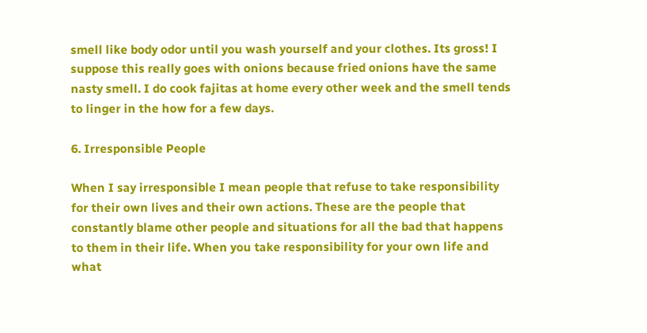smell like body odor until you wash yourself and your clothes. Its gross! I suppose this really goes with onions because fried onions have the same nasty smell. I do cook fajitas at home every other week and the smell tends to linger in the how for a few days.

6. Irresponsible People

When I say irresponsible I mean people that refuse to take responsibility for their own lives and their own actions. These are the people that constantly blame other people and situations for all the bad that happens to them in their life. When you take responsibility for your own life and what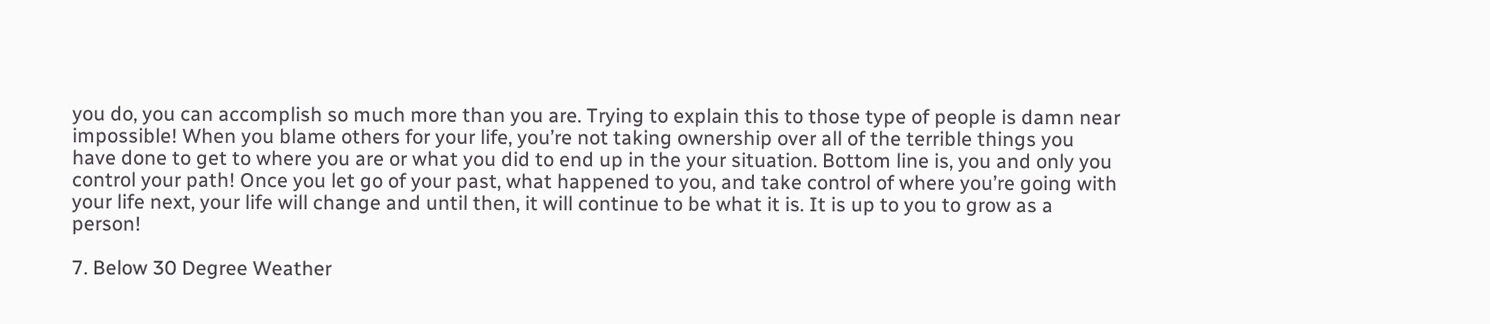you do, you can accomplish so much more than you are. Trying to explain this to those type of people is damn near impossible! When you blame others for your life, you’re not taking ownership over all of the terrible things you have done to get to where you are or what you did to end up in the your situation. Bottom line is, you and only you control your path! Once you let go of your past, what happened to you, and take control of where you’re going with your life next, your life will change and until then, it will continue to be what it is. It is up to you to grow as a person!

7. Below 30 Degree Weather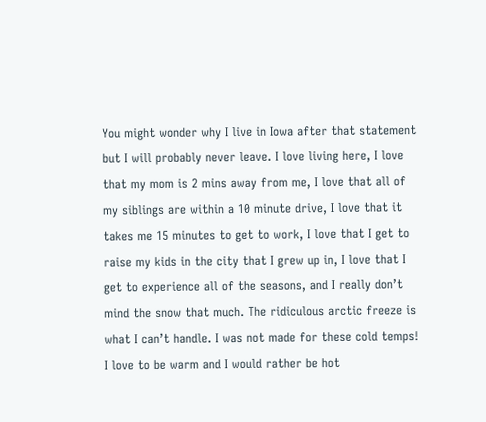You might wonder why I live in Iowa after that statement but I will probably never leave. I love living here, I love that my mom is 2 mins away from me, I love that all of my siblings are within a 10 minute drive, I love that it takes me 15 minutes to get to work, I love that I get to raise my kids in the city that I grew up in, I love that I get to experience all of the seasons, and I really don’t mind the snow that much. The ridiculous arctic freeze is what I can’t handle. I was not made for these cold temps! I love to be warm and I would rather be hot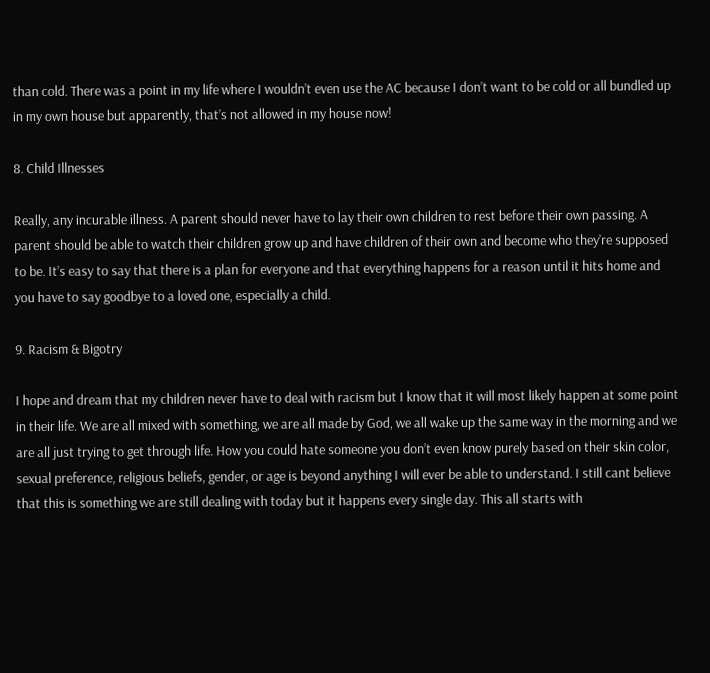than cold. There was a point in my life where I wouldn’t even use the AC because I don’t want to be cold or all bundled up in my own house but apparently, that’s not allowed in my house now!

8. Child Illnesses

Really, any incurable illness. A parent should never have to lay their own children to rest before their own passing. A parent should be able to watch their children grow up and have children of their own and become who they’re supposed to be. It’s easy to say that there is a plan for everyone and that everything happens for a reason until it hits home and you have to say goodbye to a loved one, especially a child.

9. Racism & Bigotry

I hope and dream that my children never have to deal with racism but I know that it will most likely happen at some point in their life. We are all mixed with something, we are all made by God, we all wake up the same way in the morning and we are all just trying to get through life. How you could hate someone you don’t even know purely based on their skin color, sexual preference, religious beliefs, gender, or age is beyond anything I will ever be able to understand. I still cant believe that this is something we are still dealing with today but it happens every single day. This all starts with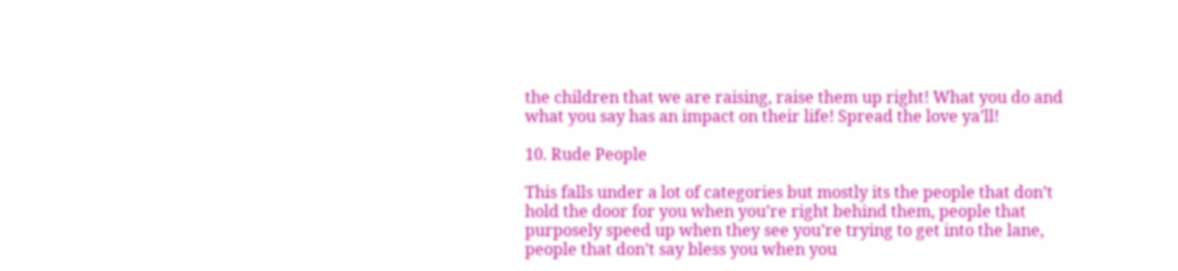the children that we are raising, raise them up right! What you do and what you say has an impact on their life! Spread the love ya’ll!

10. Rude People

This falls under a lot of categories but mostly its the people that don’t hold the door for you when you’re right behind them, people that purposely speed up when they see you’re trying to get into the lane, people that don’t say bless you when you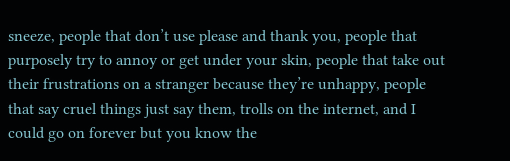sneeze, people that don’t use please and thank you, people that purposely try to annoy or get under your skin, people that take out their frustrations on a stranger because they’re unhappy, people that say cruel things just say them, trolls on the internet, and I could go on forever but you know the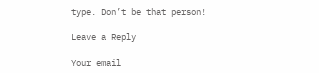type. Don’t be that person!

Leave a Reply

Your email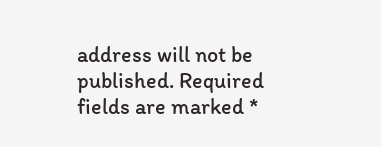address will not be published. Required fields are marked *